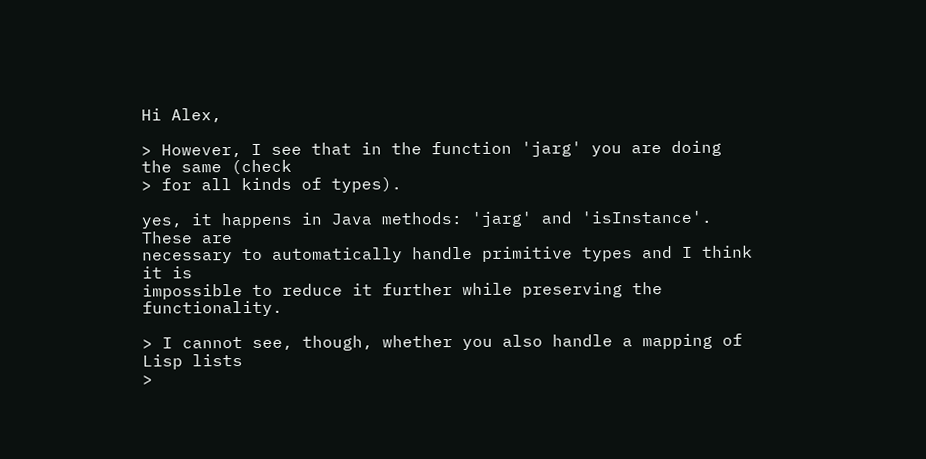Hi Alex,

> However, I see that in the function 'jarg' you are doing the same (check
> for all kinds of types).

yes, it happens in Java methods: 'jarg' and 'isInstance'.  These are
necessary to automatically handle primitive types and I think it is
impossible to reduce it further while preserving the functionality.

> I cannot see, though, whether you also handle a mapping of Lisp lists
>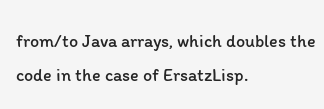from/to Java arrays, which doubles the code in the case of ErsatzLisp.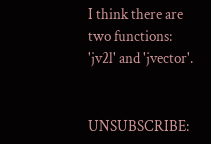I think there are two functions: 'jv2l' and 'jvector'.


UNSUBSCRIBE: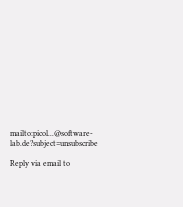mailto:picol...@software-lab.de?subject=unsubscribe

Reply via email to